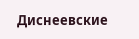Диснеевские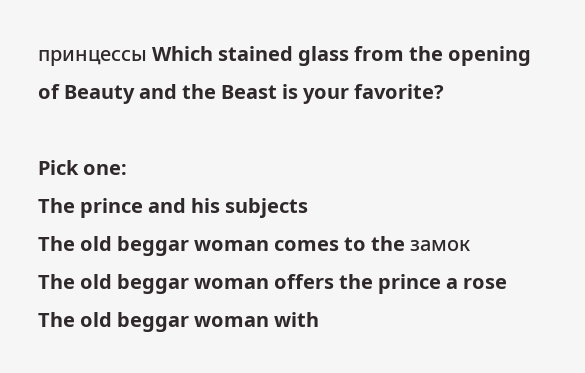принцессы Which stained glass from the opening of Beauty and the Beast is your favorite?

Pick one:
The prince and his subjects
The old beggar woman comes to the замок
The old beggar woman offers the prince a rose
The old beggar woman with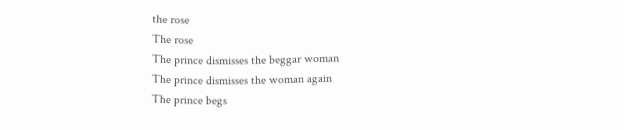the rose
The rose
The prince dismisses the beggar woman
The prince dismisses the woman again
The prince begs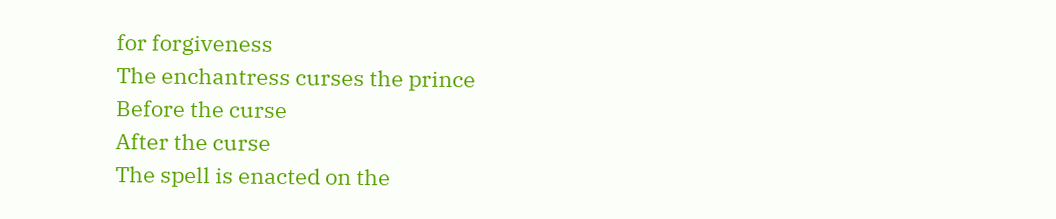for forgiveness
The enchantress curses the prince
Before the curse
After the curse
The spell is enacted on the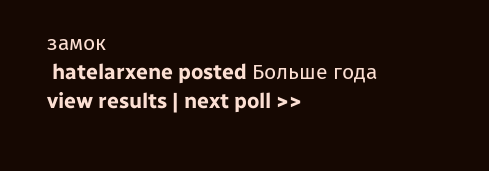замок
 hatelarxene posted Больше года
view results | next poll >>